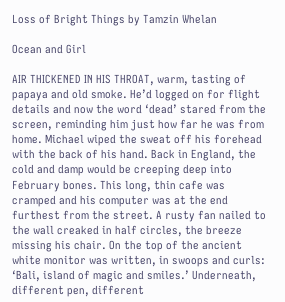Loss of Bright Things by Tamzin Whelan

Ocean and Girl

AIR THICKENED IN HIS THROAT, warm, tasting of papaya and old smoke. He’d logged on for flight details and now the word ‘dead’ stared from the screen, reminding him just how far he was from home. Michael wiped the sweat off his forehead with the back of his hand. Back in England, the cold and damp would be creeping deep into February bones. This long, thin cafe was cramped and his computer was at the end furthest from the street. A rusty fan nailed to the wall creaked in half circles, the breeze missing his chair. On the top of the ancient white monitor was written, in swoops and curls: ‘Bali, island of magic and smiles.’ Underneath, different pen, different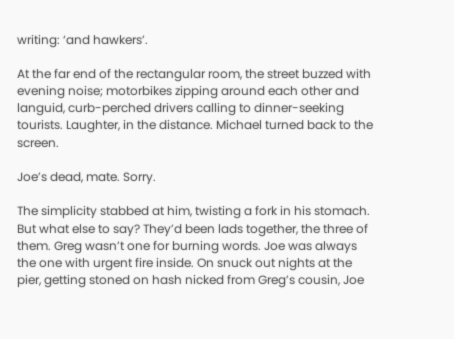writing: ‘and hawkers’.

At the far end of the rectangular room, the street buzzed with evening noise; motorbikes zipping around each other and languid, curb-perched drivers calling to dinner-seeking tourists. Laughter, in the distance. Michael turned back to the screen.

Joe’s dead, mate. Sorry.

The simplicity stabbed at him, twisting a fork in his stomach. But what else to say? They’d been lads together, the three of them. Greg wasn’t one for burning words. Joe was always the one with urgent fire inside. On snuck out nights at the pier, getting stoned on hash nicked from Greg’s cousin, Joe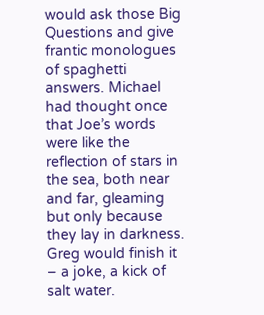would ask those Big Questions and give frantic monologues of spaghetti answers. Michael had thought once that Joe’s words were like the reflection of stars in the sea, both near and far, gleaming but only because they lay in darkness. Greg would finish it – a joke, a kick of salt water.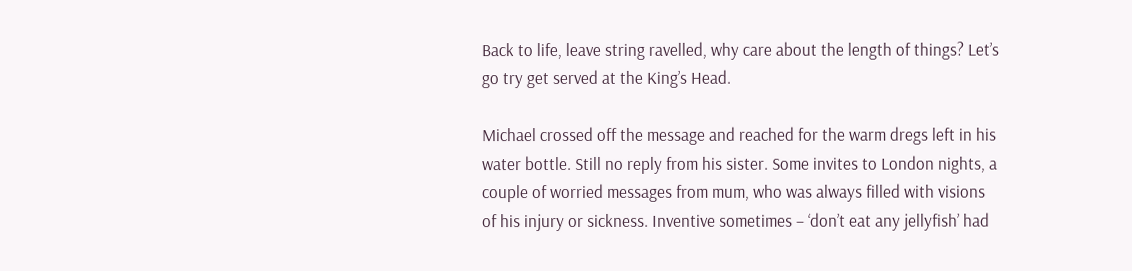Back to life, leave string ravelled, why care about the length of things? Let’s go try get served at the King’s Head.

Michael crossed off the message and reached for the warm dregs left in his water bottle. Still no reply from his sister. Some invites to London nights, a couple of worried messages from mum, who was always filled with visions of his injury or sickness. Inventive sometimes – ‘don’t eat any jellyfish’ had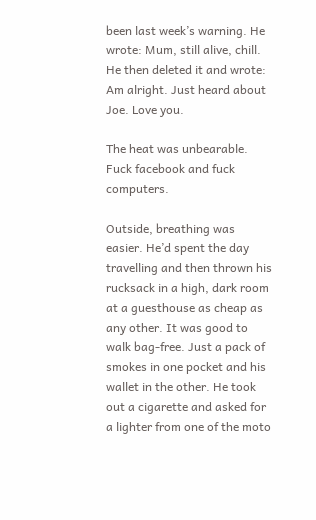been last week’s warning. He wrote: Mum, still alive, chill. He then deleted it and wrote: Am alright. Just heard about Joe. Love you.

The heat was unbearable. Fuck facebook and fuck computers.

Outside, breathing was easier. He’d spent the day travelling and then thrown his rucksack in a high, dark room at a guesthouse as cheap as any other. It was good to walk bag-free. Just a pack of smokes in one pocket and his wallet in the other. He took out a cigarette and asked for a lighter from one of the moto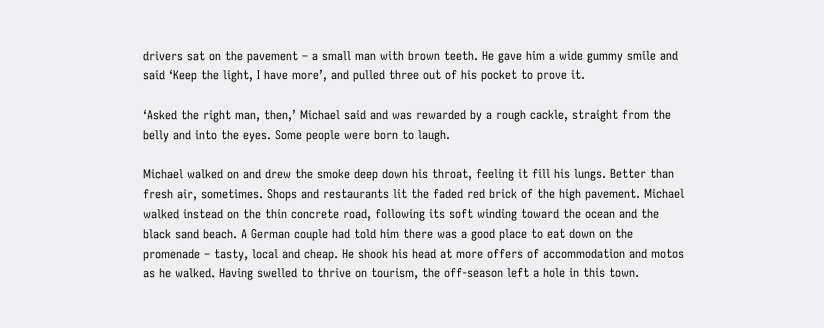drivers sat on the pavement – a small man with brown teeth. He gave him a wide gummy smile and said ‘Keep the light, I have more’, and pulled three out of his pocket to prove it.

‘Asked the right man, then,’ Michael said and was rewarded by a rough cackle, straight from the belly and into the eyes. Some people were born to laugh.

Michael walked on and drew the smoke deep down his throat, feeling it fill his lungs. Better than fresh air, sometimes. Shops and restaurants lit the faded red brick of the high pavement. Michael walked instead on the thin concrete road, following its soft winding toward the ocean and the black sand beach. A German couple had told him there was a good place to eat down on the promenade – tasty, local and cheap. He shook his head at more offers of accommodation and motos as he walked. Having swelled to thrive on tourism, the off-season left a hole in this town.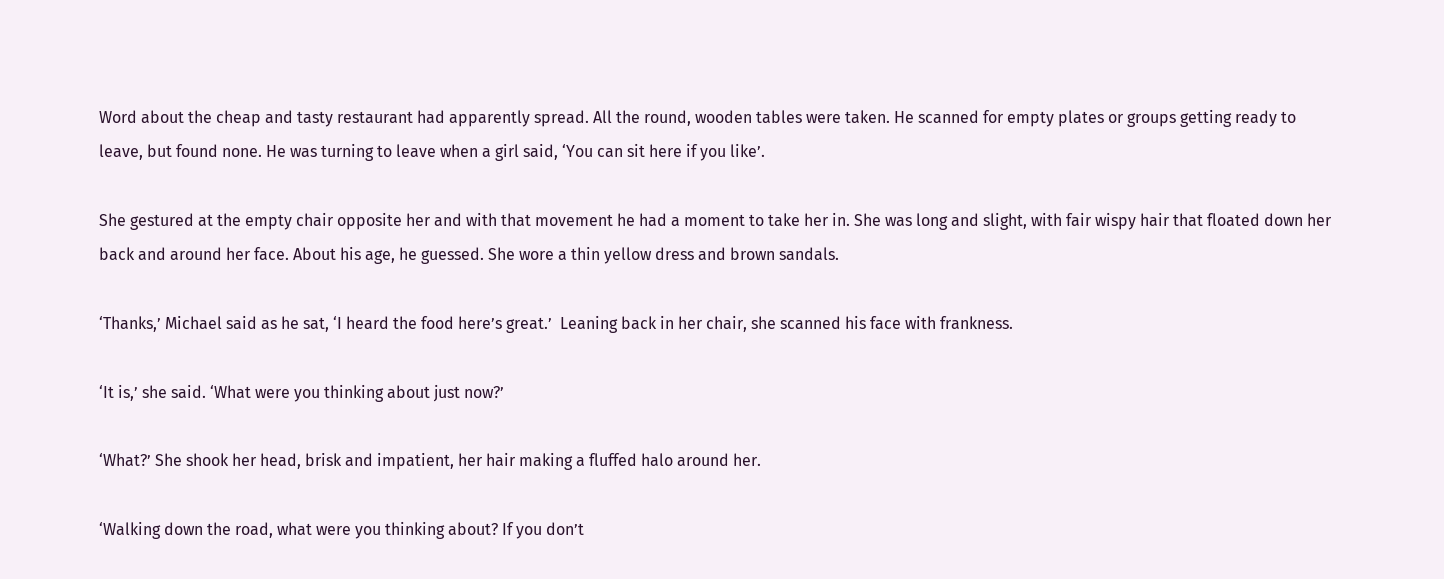Word about the cheap and tasty restaurant had apparently spread. All the round, wooden tables were taken. He scanned for empty plates or groups getting ready to leave, but found none. He was turning to leave when a girl said, ‘You can sit here if you like’.

She gestured at the empty chair opposite her and with that movement he had a moment to take her in. She was long and slight, with fair wispy hair that floated down her back and around her face. About his age, he guessed. She wore a thin yellow dress and brown sandals.

‘Thanks,’ Michael said as he sat, ‘I heard the food here’s great.’  Leaning back in her chair, she scanned his face with frankness.

‘It is,’ she said. ‘What were you thinking about just now?’

‘What?’ She shook her head, brisk and impatient, her hair making a fluffed halo around her.

‘Walking down the road, what were you thinking about? If you don’t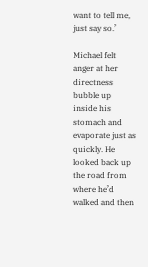want to tell me, just say so.’

Michael felt anger at her directness bubble up inside his stomach and evaporate just as quickly. He looked back up the road from where he’d walked and then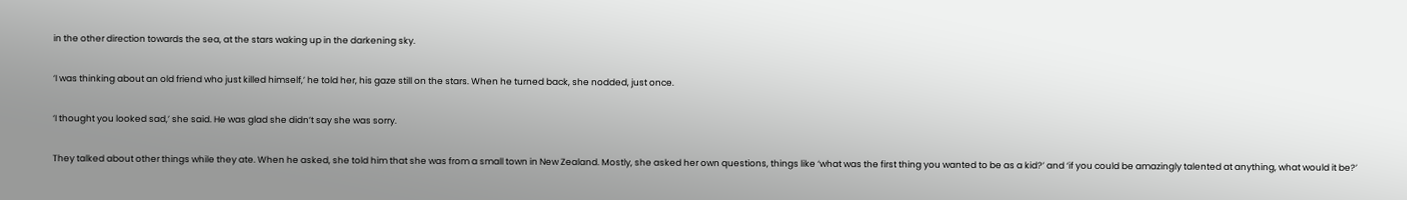in the other direction towards the sea, at the stars waking up in the darkening sky.

‘I was thinking about an old friend who just killed himself,’ he told her, his gaze still on the stars. When he turned back, she nodded, just once.

‘I thought you looked sad,’ she said. He was glad she didn’t say she was sorry.

They talked about other things while they ate. When he asked, she told him that she was from a small town in New Zealand. Mostly, she asked her own questions, things like ‘what was the first thing you wanted to be as a kid?’ and ‘if you could be amazingly talented at anything, what would it be?’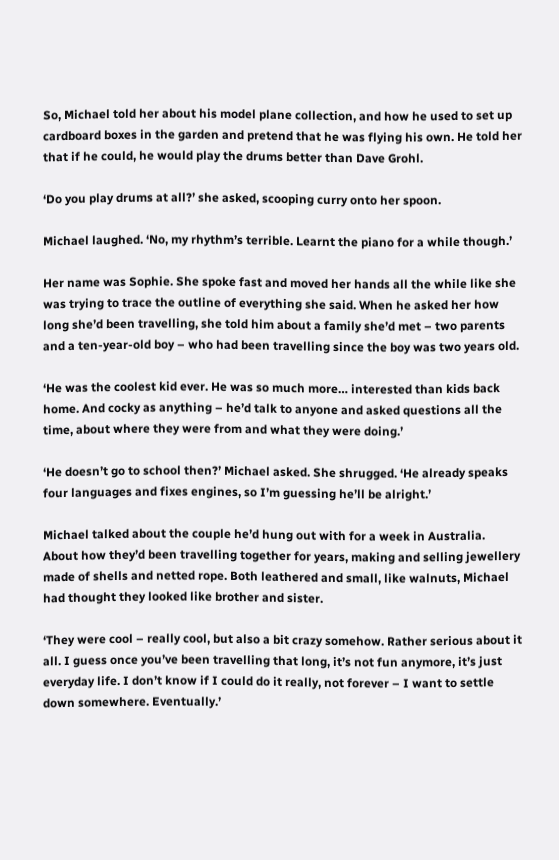So, Michael told her about his model plane collection, and how he used to set up cardboard boxes in the garden and pretend that he was flying his own. He told her that if he could, he would play the drums better than Dave Grohl.

‘Do you play drums at all?’ she asked, scooping curry onto her spoon.

Michael laughed. ‘No, my rhythm’s terrible. Learnt the piano for a while though.’

Her name was Sophie. She spoke fast and moved her hands all the while like she was trying to trace the outline of everything she said. When he asked her how long she’d been travelling, she told him about a family she’d met – two parents and a ten-year-old boy – who had been travelling since the boy was two years old.

‘He was the coolest kid ever. He was so much more… interested than kids back home. And cocky as anything – he’d talk to anyone and asked questions all the time, about where they were from and what they were doing.’

‘He doesn’t go to school then?’ Michael asked. She shrugged. ‘He already speaks four languages and fixes engines, so I’m guessing he’ll be alright.’

Michael talked about the couple he’d hung out with for a week in Australia. About how they’d been travelling together for years, making and selling jewellery made of shells and netted rope. Both leathered and small, like walnuts, Michael had thought they looked like brother and sister.

‘They were cool – really cool, but also a bit crazy somehow. Rather serious about it all. I guess once you’ve been travelling that long, it’s not fun anymore, it’s just everyday life. I don’t know if I could do it really, not forever – I want to settle down somewhere. Eventually.’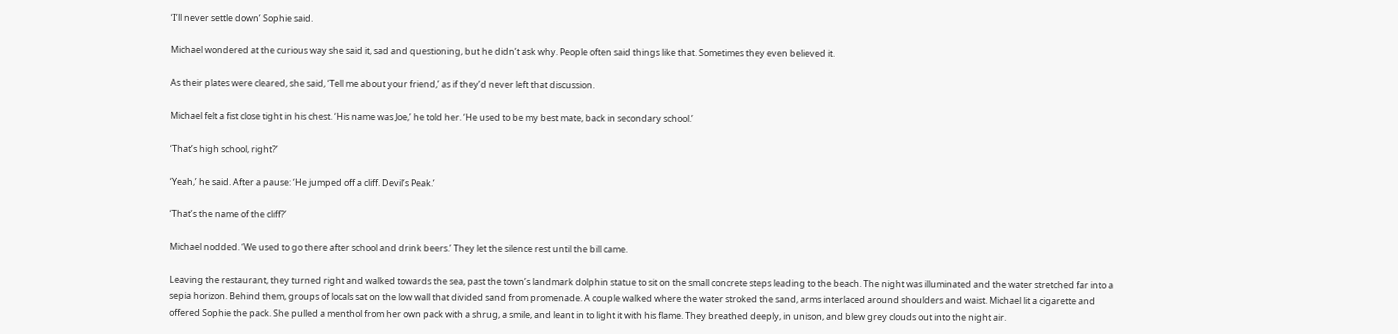‘I’ll never settle down’ Sophie said.

Michael wondered at the curious way she said it, sad and questioning, but he didn’t ask why. People often said things like that. Sometimes they even believed it.

As their plates were cleared, she said, ‘Tell me about your friend,’ as if they’d never left that discussion.

Michael felt a fist close tight in his chest. ‘His name was Joe,’ he told her. ‘He used to be my best mate, back in secondary school.’

‘That’s high school, right?’

‘Yeah,’ he said. After a pause: ‘He jumped off a cliff. Devil’s Peak.’

‘That’s the name of the cliff?’

Michael nodded. ‘We used to go there after school and drink beers.’ They let the silence rest until the bill came.

Leaving the restaurant, they turned right and walked towards the sea, past the town’s landmark dolphin statue to sit on the small concrete steps leading to the beach. The night was illuminated and the water stretched far into a sepia horizon. Behind them, groups of locals sat on the low wall that divided sand from promenade. A couple walked where the water stroked the sand, arms interlaced around shoulders and waist. Michael lit a cigarette and offered Sophie the pack. She pulled a menthol from her own pack with a shrug, a smile, and leant in to light it with his flame. They breathed deeply, in unison, and blew grey clouds out into the night air.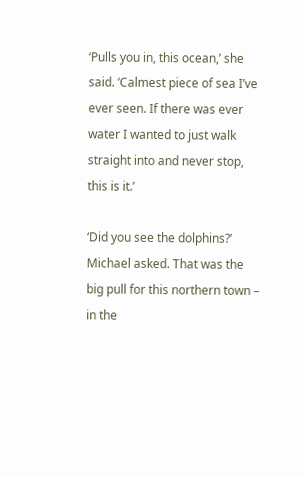‘Pulls you in, this ocean,’ she said. ‘Calmest piece of sea I’ve ever seen. If there was ever water I wanted to just walk straight into and never stop, this is it.’

‘Did you see the dolphins?’ Michael asked. That was the big pull for this northern town – in the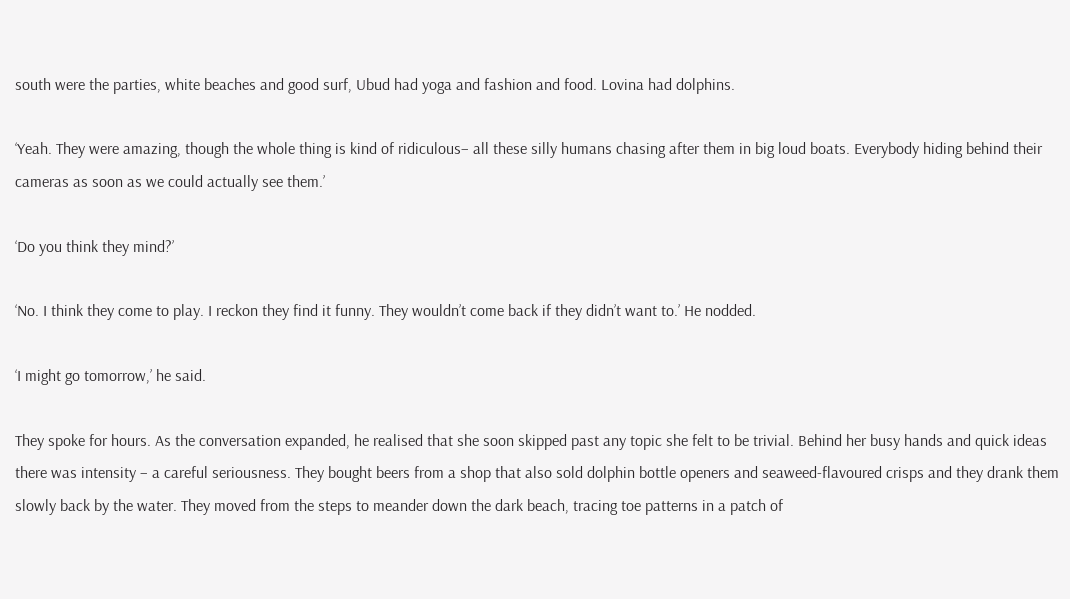south were the parties, white beaches and good surf, Ubud had yoga and fashion and food. Lovina had dolphins.

‘Yeah. They were amazing, though the whole thing is kind of ridiculous– all these silly humans chasing after them in big loud boats. Everybody hiding behind their cameras as soon as we could actually see them.’

‘Do you think they mind?’

‘No. I think they come to play. I reckon they find it funny. They wouldn’t come back if they didn’t want to.’ He nodded.

‘I might go tomorrow,’ he said.

They spoke for hours. As the conversation expanded, he realised that she soon skipped past any topic she felt to be trivial. Behind her busy hands and quick ideas there was intensity – a careful seriousness. They bought beers from a shop that also sold dolphin bottle openers and seaweed-flavoured crisps and they drank them slowly back by the water. They moved from the steps to meander down the dark beach, tracing toe patterns in a patch of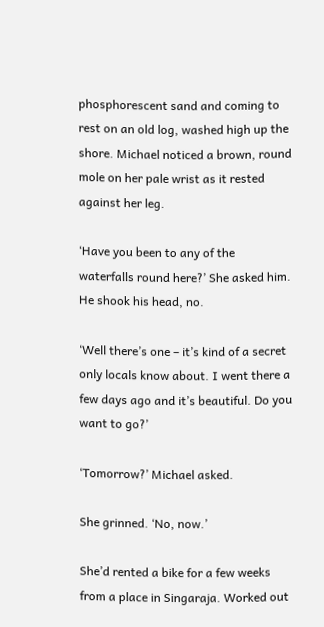phosphorescent sand and coming to rest on an old log, washed high up the shore. Michael noticed a brown, round mole on her pale wrist as it rested against her leg.

‘Have you been to any of the waterfalls round here?’ She asked him. He shook his head, no.

‘Well there’s one – it’s kind of a secret only locals know about. I went there a few days ago and it’s beautiful. Do you want to go?’

‘Tomorrow?’ Michael asked.

She grinned. ‘No, now.’

She’d rented a bike for a few weeks from a place in Singaraja. Worked out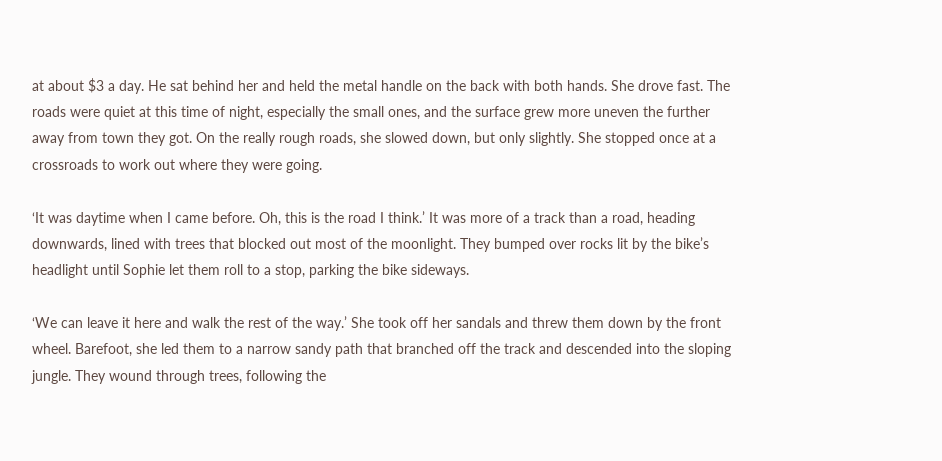at about $3 a day. He sat behind her and held the metal handle on the back with both hands. She drove fast. The roads were quiet at this time of night, especially the small ones, and the surface grew more uneven the further away from town they got. On the really rough roads, she slowed down, but only slightly. She stopped once at a crossroads to work out where they were going.

‘It was daytime when I came before. Oh, this is the road I think.’ It was more of a track than a road, heading downwards, lined with trees that blocked out most of the moonlight. They bumped over rocks lit by the bike’s headlight until Sophie let them roll to a stop, parking the bike sideways.

‘We can leave it here and walk the rest of the way.’ She took off her sandals and threw them down by the front wheel. Barefoot, she led them to a narrow sandy path that branched off the track and descended into the sloping jungle. They wound through trees, following the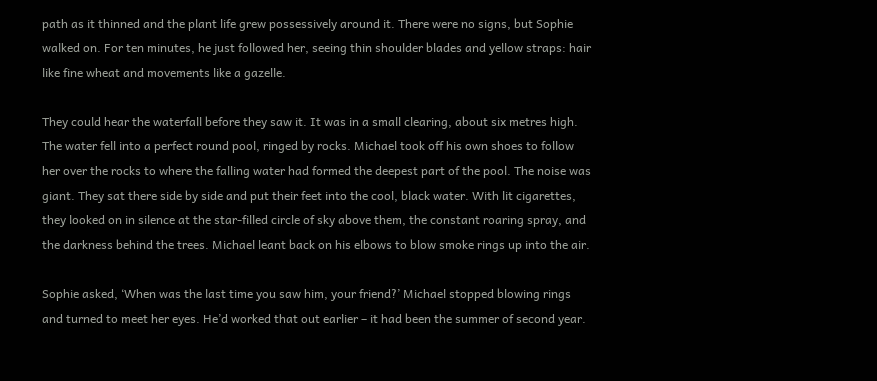path as it thinned and the plant life grew possessively around it. There were no signs, but Sophie walked on. For ten minutes, he just followed her, seeing thin shoulder blades and yellow straps: hair like fine wheat and movements like a gazelle.

They could hear the waterfall before they saw it. It was in a small clearing, about six metres high. The water fell into a perfect round pool, ringed by rocks. Michael took off his own shoes to follow her over the rocks to where the falling water had formed the deepest part of the pool. The noise was giant. They sat there side by side and put their feet into the cool, black water. With lit cigarettes, they looked on in silence at the star-filled circle of sky above them, the constant roaring spray, and the darkness behind the trees. Michael leant back on his elbows to blow smoke rings up into the air.

Sophie asked, ‘When was the last time you saw him, your friend?’ Michael stopped blowing rings and turned to meet her eyes. He’d worked that out earlier – it had been the summer of second year.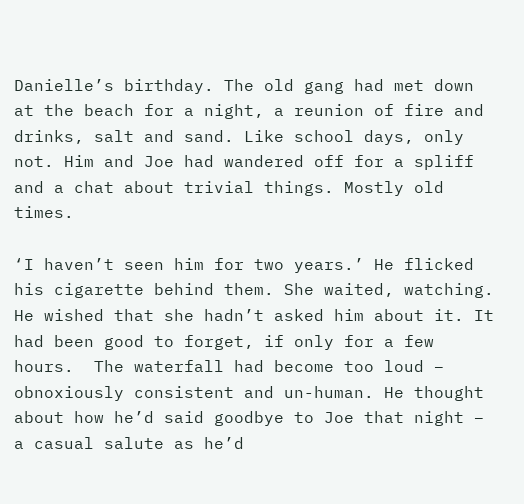Danielle’s birthday. The old gang had met down at the beach for a night, a reunion of fire and drinks, salt and sand. Like school days, only not. Him and Joe had wandered off for a spliff and a chat about trivial things. Mostly old times.

‘I haven’t seen him for two years.’ He flicked his cigarette behind them. She waited, watching. He wished that she hadn’t asked him about it. It had been good to forget, if only for a few hours.  The waterfall had become too loud – obnoxiously consistent and un-human. He thought about how he’d said goodbye to Joe that night – a casual salute as he’d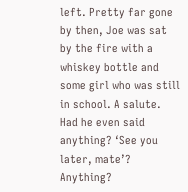left. Pretty far gone by then, Joe was sat by the fire with a whiskey bottle and some girl who was still in school. A salute. Had he even said anything? ‘See you later, mate’? Anything?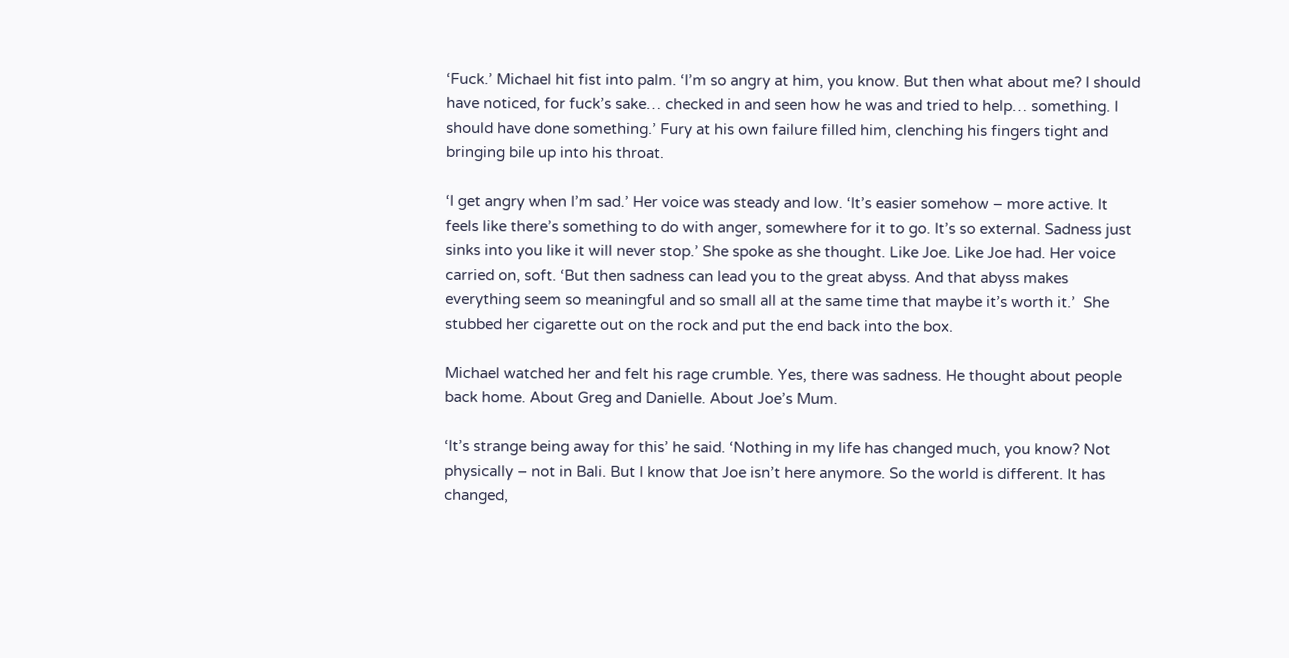‘Fuck.’ Michael hit fist into palm. ‘I’m so angry at him, you know. But then what about me? I should have noticed, for fuck’s sake… checked in and seen how he was and tried to help… something. I should have done something.’ Fury at his own failure filled him, clenching his fingers tight and bringing bile up into his throat.

‘I get angry when I’m sad.’ Her voice was steady and low. ‘It’s easier somehow – more active. It feels like there’s something to do with anger, somewhere for it to go. It’s so external. Sadness just sinks into you like it will never stop.’ She spoke as she thought. Like Joe. Like Joe had. Her voice carried on, soft. ‘But then sadness can lead you to the great abyss. And that abyss makes everything seem so meaningful and so small all at the same time that maybe it’s worth it.’  She stubbed her cigarette out on the rock and put the end back into the box.

Michael watched her and felt his rage crumble. Yes, there was sadness. He thought about people back home. About Greg and Danielle. About Joe’s Mum.

‘It’s strange being away for this’ he said. ‘Nothing in my life has changed much, you know? Not physically – not in Bali. But I know that Joe isn’t here anymore. So the world is different. It has changed,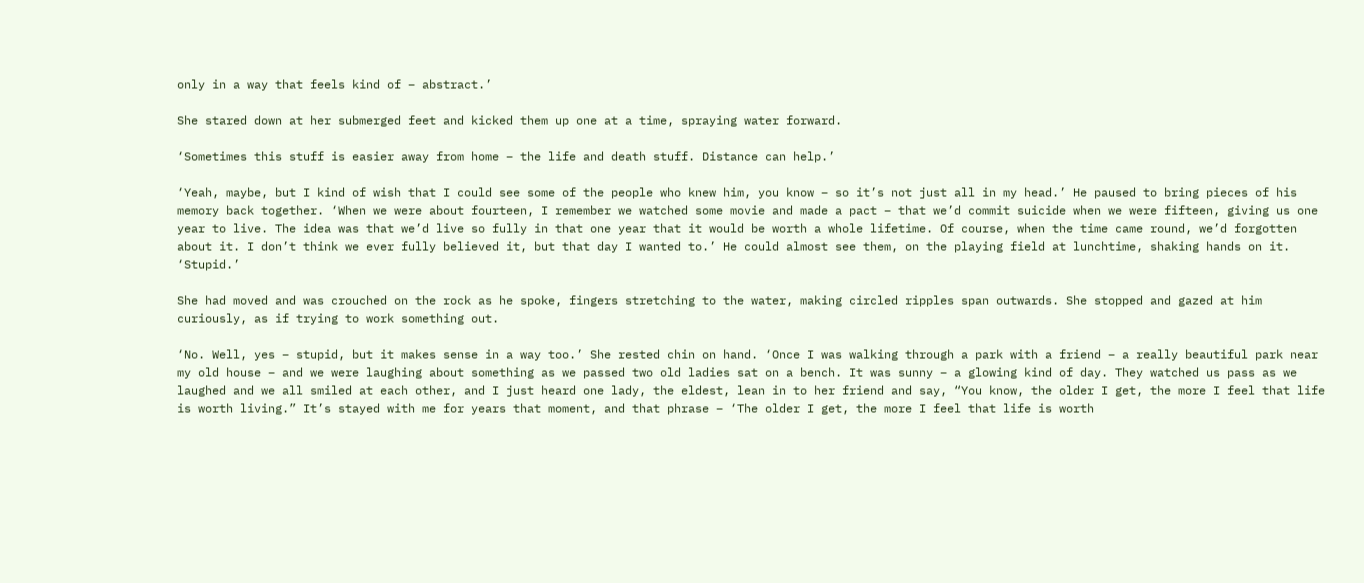only in a way that feels kind of – abstract.’

She stared down at her submerged feet and kicked them up one at a time, spraying water forward.

‘Sometimes this stuff is easier away from home – the life and death stuff. Distance can help.’

‘Yeah, maybe, but I kind of wish that I could see some of the people who knew him, you know – so it’s not just all in my head.’ He paused to bring pieces of his memory back together. ‘When we were about fourteen, I remember we watched some movie and made a pact – that we’d commit suicide when we were fifteen, giving us one year to live. The idea was that we’d live so fully in that one year that it would be worth a whole lifetime. Of course, when the time came round, we’d forgotten about it. I don’t think we ever fully believed it, but that day I wanted to.’ He could almost see them, on the playing field at lunchtime, shaking hands on it. ‘Stupid.’

She had moved and was crouched on the rock as he spoke, fingers stretching to the water, making circled ripples span outwards. She stopped and gazed at him curiously, as if trying to work something out.

‘No. Well, yes – stupid, but it makes sense in a way too.’ She rested chin on hand. ‘Once I was walking through a park with a friend – a really beautiful park near my old house – and we were laughing about something as we passed two old ladies sat on a bench. It was sunny – a glowing kind of day. They watched us pass as we laughed and we all smiled at each other, and I just heard one lady, the eldest, lean in to her friend and say, “You know, the older I get, the more I feel that life is worth living.” It’s stayed with me for years that moment, and that phrase – ‘The older I get, the more I feel that life is worth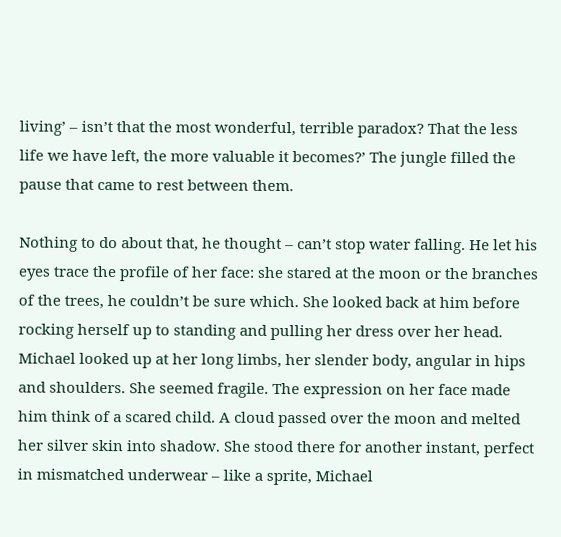living’ – isn’t that the most wonderful, terrible paradox? That the less life we have left, the more valuable it becomes?’ The jungle filled the pause that came to rest between them.

Nothing to do about that, he thought – can’t stop water falling. He let his eyes trace the profile of her face: she stared at the moon or the branches of the trees, he couldn’t be sure which. She looked back at him before rocking herself up to standing and pulling her dress over her head. Michael looked up at her long limbs, her slender body, angular in hips and shoulders. She seemed fragile. The expression on her face made him think of a scared child. A cloud passed over the moon and melted her silver skin into shadow. She stood there for another instant, perfect in mismatched underwear – like a sprite, Michael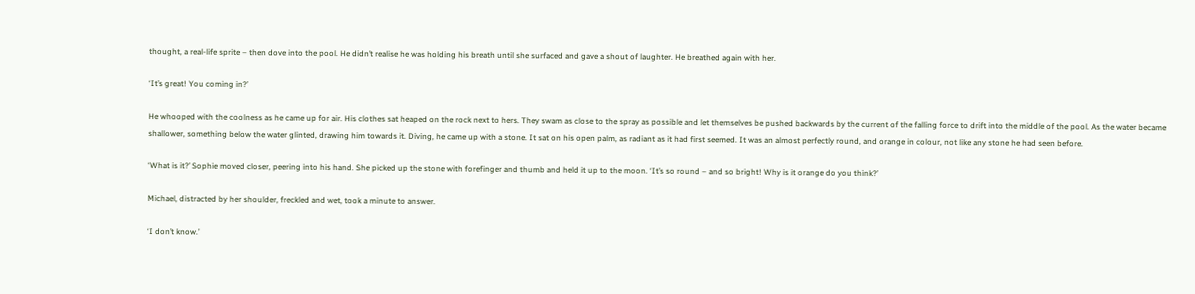thought, a real-life sprite – then dove into the pool. He didn’t realise he was holding his breath until she surfaced and gave a shout of laughter. He breathed again with her.

‘It’s great! You coming in?’

He whooped with the coolness as he came up for air. His clothes sat heaped on the rock next to hers. They swam as close to the spray as possible and let themselves be pushed backwards by the current of the falling force to drift into the middle of the pool. As the water became shallower, something below the water glinted, drawing him towards it. Diving, he came up with a stone. It sat on his open palm, as radiant as it had first seemed. It was an almost perfectly round, and orange in colour, not like any stone he had seen before.

‘What is it?’ Sophie moved closer, peering into his hand. She picked up the stone with forefinger and thumb and held it up to the moon. ‘It’s so round – and so bright! Why is it orange do you think?’

Michael, distracted by her shoulder, freckled and wet, took a minute to answer.

‘I don’t know.’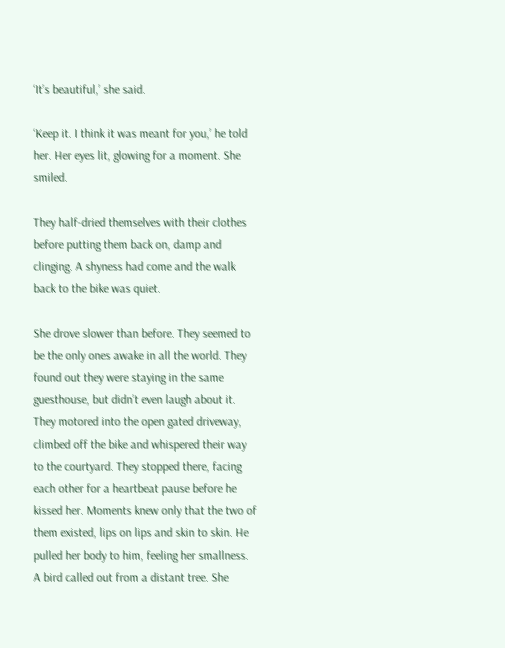‘It’s beautiful,’ she said.

‘Keep it. I think it was meant for you,’ he told her. Her eyes lit, glowing for a moment. She smiled.

They half-dried themselves with their clothes before putting them back on, damp and clinging. A shyness had come and the walk back to the bike was quiet.

She drove slower than before. They seemed to be the only ones awake in all the world. They found out they were staying in the same guesthouse, but didn’t even laugh about it. They motored into the open gated driveway, climbed off the bike and whispered their way to the courtyard. They stopped there, facing each other for a heartbeat pause before he kissed her. Moments knew only that the two of them existed, lips on lips and skin to skin. He pulled her body to him, feeling her smallness. A bird called out from a distant tree. She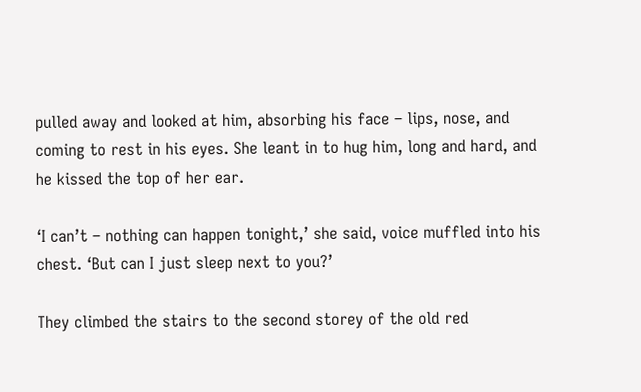pulled away and looked at him, absorbing his face – lips, nose, and coming to rest in his eyes. She leant in to hug him, long and hard, and he kissed the top of her ear.

‘I can’t – nothing can happen tonight,’ she said, voice muffled into his chest. ‘But can I just sleep next to you?’

They climbed the stairs to the second storey of the old red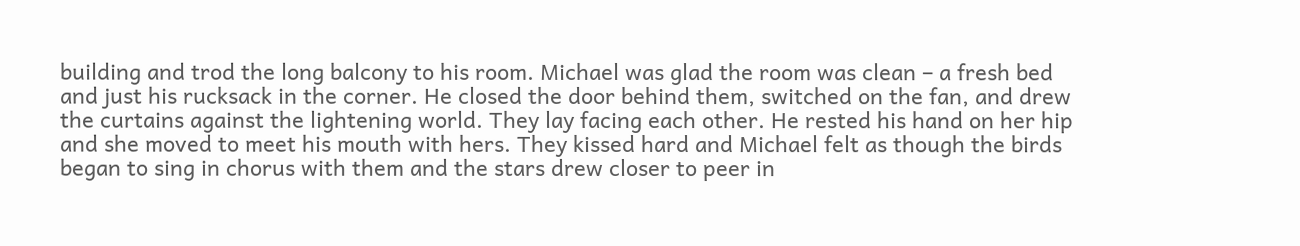building and trod the long balcony to his room. Michael was glad the room was clean – a fresh bed and just his rucksack in the corner. He closed the door behind them, switched on the fan, and drew the curtains against the lightening world. They lay facing each other. He rested his hand on her hip and she moved to meet his mouth with hers. They kissed hard and Michael felt as though the birds began to sing in chorus with them and the stars drew closer to peer in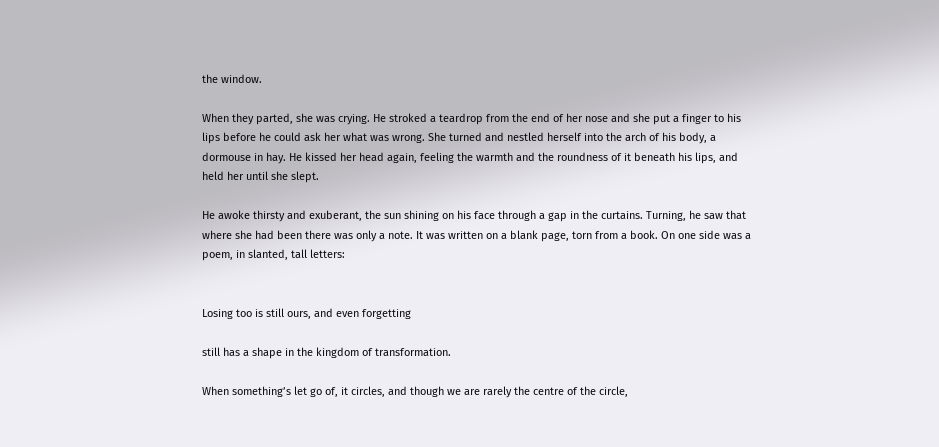the window.

When they parted, she was crying. He stroked a teardrop from the end of her nose and she put a finger to his lips before he could ask her what was wrong. She turned and nestled herself into the arch of his body, a dormouse in hay. He kissed her head again, feeling the warmth and the roundness of it beneath his lips, and held her until she slept.

He awoke thirsty and exuberant, the sun shining on his face through a gap in the curtains. Turning, he saw that where she had been there was only a note. It was written on a blank page, torn from a book. On one side was a poem, in slanted, tall letters:


Losing too is still ours, and even forgetting

still has a shape in the kingdom of transformation.

When something’s let go of, it circles, and though we are rarely the centre of the circle,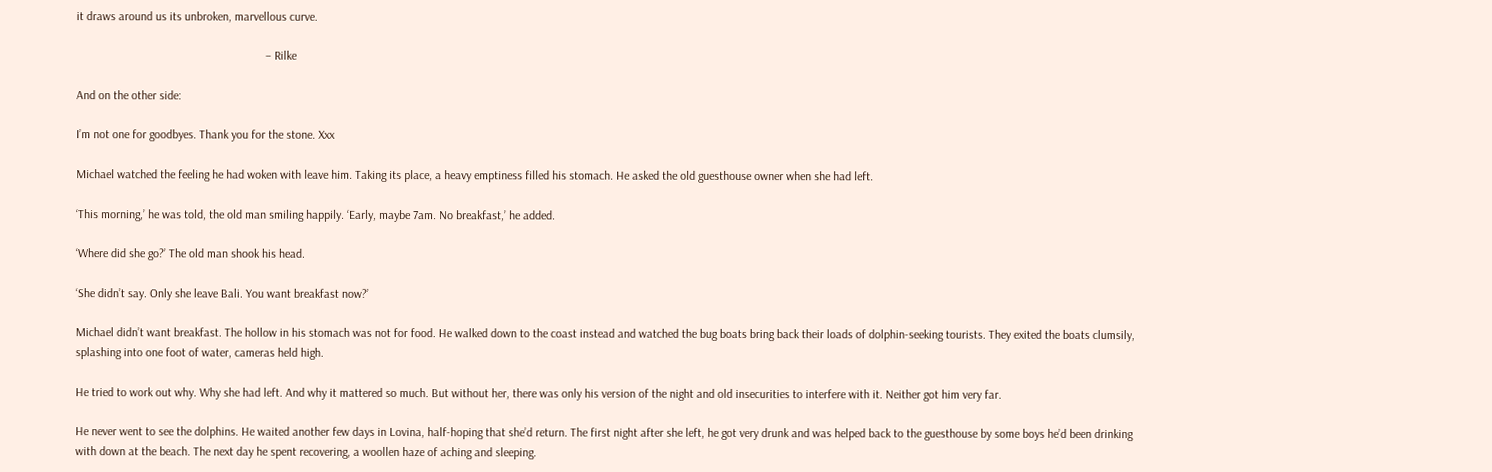it draws around us its unbroken, marvellous curve.

                                                               – Rilke

And on the other side:

I’m not one for goodbyes. Thank you for the stone. Xxx

Michael watched the feeling he had woken with leave him. Taking its place, a heavy emptiness filled his stomach. He asked the old guesthouse owner when she had left.

‘This morning,’ he was told, the old man smiling happily. ‘Early, maybe 7am. No breakfast,’ he added.

‘Where did she go?’ The old man shook his head.

‘She didn’t say. Only she leave Bali. You want breakfast now?’

Michael didn’t want breakfast. The hollow in his stomach was not for food. He walked down to the coast instead and watched the bug boats bring back their loads of dolphin-seeking tourists. They exited the boats clumsily, splashing into one foot of water, cameras held high.

He tried to work out why. Why she had left. And why it mattered so much. But without her, there was only his version of the night and old insecurities to interfere with it. Neither got him very far.

He never went to see the dolphins. He waited another few days in Lovina, half-hoping that she’d return. The first night after she left, he got very drunk and was helped back to the guesthouse by some boys he’d been drinking with down at the beach. The next day he spent recovering, a woollen haze of aching and sleeping.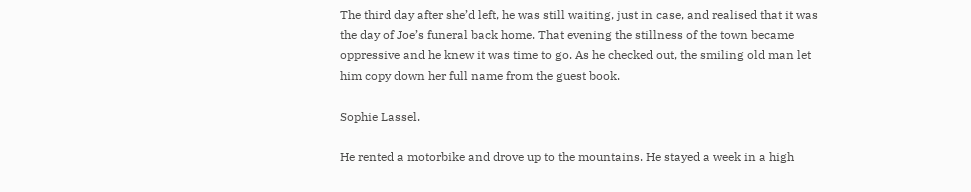The third day after she’d left, he was still waiting, just in case, and realised that it was the day of Joe’s funeral back home. That evening the stillness of the town became oppressive and he knew it was time to go. As he checked out, the smiling old man let him copy down her full name from the guest book.

Sophie Lassel.

He rented a motorbike and drove up to the mountains. He stayed a week in a high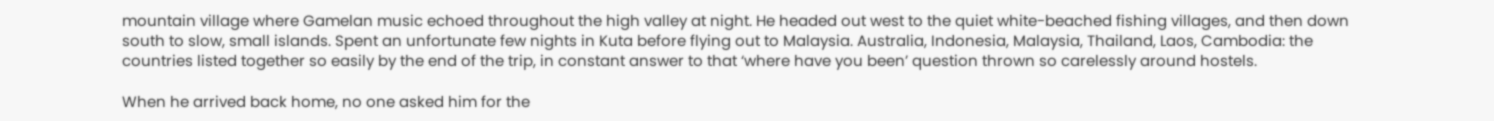mountain village where Gamelan music echoed throughout the high valley at night. He headed out west to the quiet white-beached fishing villages, and then down south to slow, small islands. Spent an unfortunate few nights in Kuta before flying out to Malaysia. Australia, Indonesia, Malaysia, Thailand, Laos, Cambodia: the countries listed together so easily by the end of the trip, in constant answer to that ‘where have you been’ question thrown so carelessly around hostels.

When he arrived back home, no one asked him for the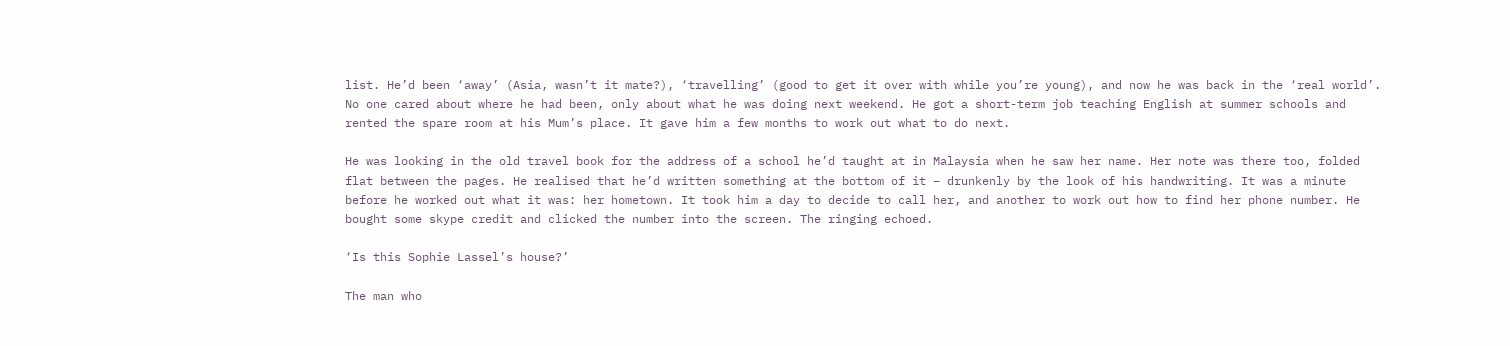list. He’d been ‘away’ (Asia, wasn’t it mate?), ‘travelling’ (good to get it over with while you’re young), and now he was back in the ‘real world’. No one cared about where he had been, only about what he was doing next weekend. He got a short-term job teaching English at summer schools and rented the spare room at his Mum’s place. It gave him a few months to work out what to do next.

He was looking in the old travel book for the address of a school he’d taught at in Malaysia when he saw her name. Her note was there too, folded flat between the pages. He realised that he’d written something at the bottom of it – drunkenly by the look of his handwriting. It was a minute before he worked out what it was: her hometown. It took him a day to decide to call her, and another to work out how to find her phone number. He bought some skype credit and clicked the number into the screen. The ringing echoed.

‘Is this Sophie Lassel’s house?’

The man who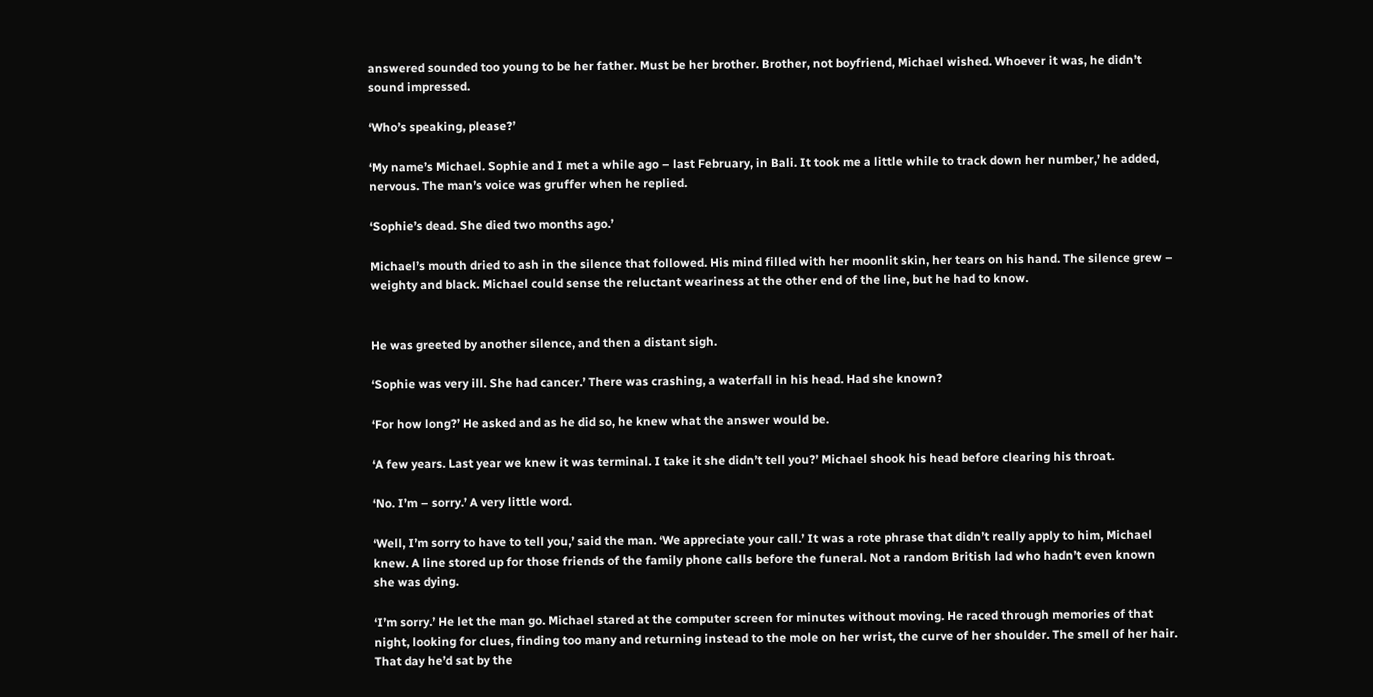answered sounded too young to be her father. Must be her brother. Brother, not boyfriend, Michael wished. Whoever it was, he didn’t sound impressed.

‘Who’s speaking, please?’

‘My name’s Michael. Sophie and I met a while ago – last February, in Bali. It took me a little while to track down her number,’ he added, nervous. The man’s voice was gruffer when he replied.

‘Sophie’s dead. She died two months ago.’

Michael’s mouth dried to ash in the silence that followed. His mind filled with her moonlit skin, her tears on his hand. The silence grew – weighty and black. Michael could sense the reluctant weariness at the other end of the line, but he had to know.


He was greeted by another silence, and then a distant sigh.

‘Sophie was very ill. She had cancer.’ There was crashing, a waterfall in his head. Had she known?

‘For how long?’ He asked and as he did so, he knew what the answer would be.

‘A few years. Last year we knew it was terminal. I take it she didn’t tell you?’ Michael shook his head before clearing his throat.

‘No. I’m – sorry.’ A very little word.

‘Well, I’m sorry to have to tell you,’ said the man. ‘We appreciate your call.’ It was a rote phrase that didn’t really apply to him, Michael knew. A line stored up for those friends of the family phone calls before the funeral. Not a random British lad who hadn’t even known she was dying.

‘I’m sorry.’ He let the man go. Michael stared at the computer screen for minutes without moving. He raced through memories of that night, looking for clues, finding too many and returning instead to the mole on her wrist, the curve of her shoulder. The smell of her hair. That day he’d sat by the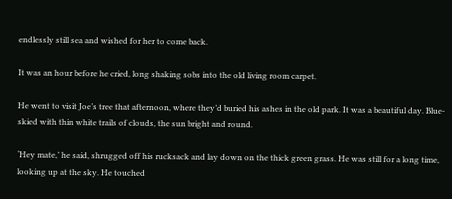endlessly still sea and wished for her to come back.

It was an hour before he cried, long shaking sobs into the old living room carpet.

He went to visit Joe’s tree that afternoon, where they’d buried his ashes in the old park. It was a beautiful day. Blue-skied with thin white trails of clouds, the sun bright and round.

‘Hey mate,’ he said, shrugged off his rucksack and lay down on the thick green grass. He was still for a long time, looking up at the sky. He touched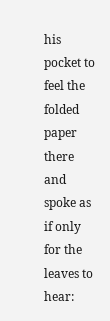his pocket to feel the folded paper there and spoke as if only for the leaves to hear: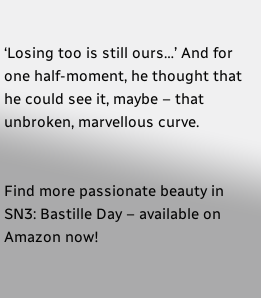‘Losing too is still ours…’ And for one half-moment, he thought that he could see it, maybe – that unbroken, marvellous curve.


Find more passionate beauty in SN3: Bastille Day – available on Amazon now!